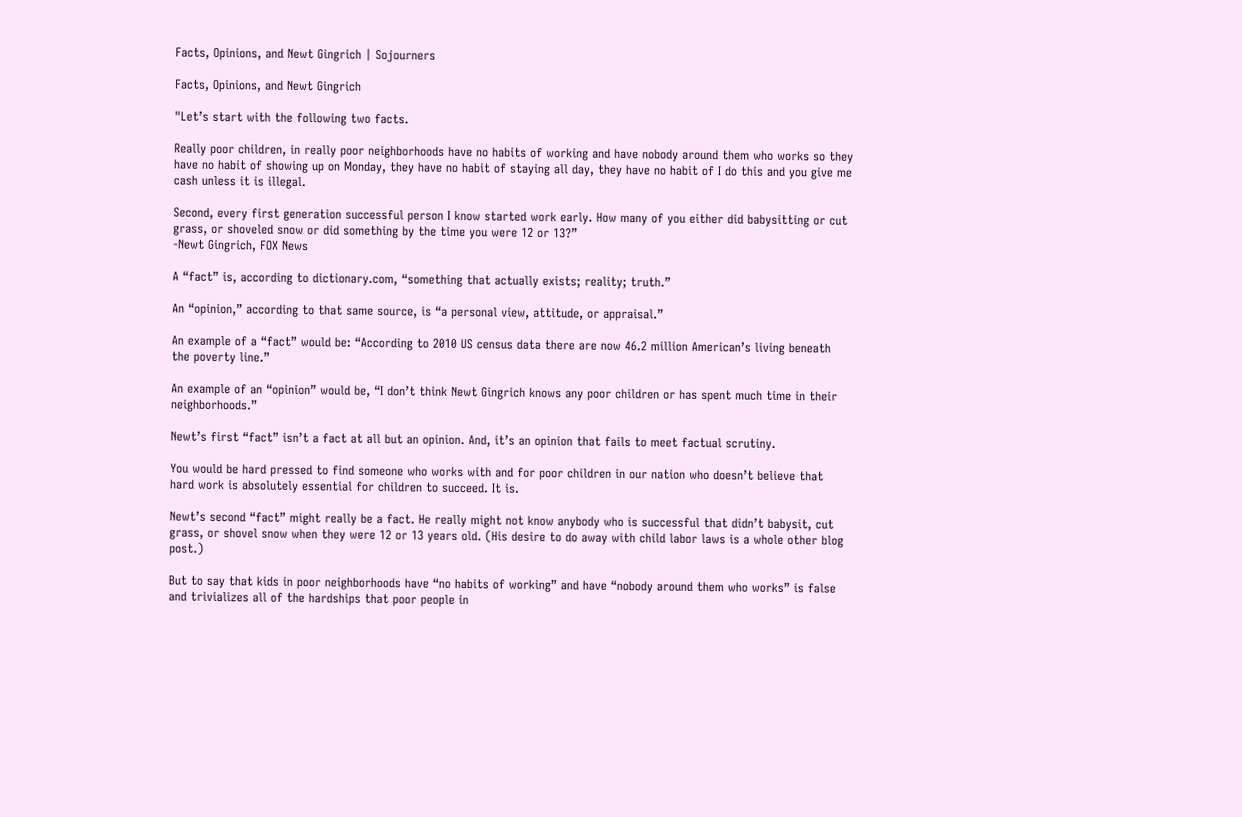Facts, Opinions, and Newt Gingrich | Sojourners

Facts, Opinions, and Newt Gingrich

"Let’s start with the following two facts.

Really poor children, in really poor neighborhoods have no habits of working and have nobody around them who works so they have no habit of showing up on Monday, they have no habit of staying all day, they have no habit of I do this and you give me cash unless it is illegal.

Second, every first generation successful person I know started work early. How many of you either did babysitting or cut grass, or shoveled snow or did something by the time you were 12 or 13?”
-Newt Gingrich, FOX News

A “fact” is, according to dictionary.com, “something that actually exists; reality; truth.”

An “opinion,” according to that same source, is “a personal view, attitude, or appraisal.”

An example of a “fact” would be: “According to 2010 US census data there are now 46.2 million American’s living beneath the poverty line.”

An example of an “opinion” would be, “I don’t think Newt Gingrich knows any poor children or has spent much time in their neighborhoods.”

Newt’s first “fact” isn’t a fact at all but an opinion. And, it’s an opinion that fails to meet factual scrutiny.

You would be hard pressed to find someone who works with and for poor children in our nation who doesn’t believe that hard work is absolutely essential for children to succeed. It is.

Newt’s second “fact” might really be a fact. He really might not know anybody who is successful that didn’t babysit, cut grass, or shovel snow when they were 12 or 13 years old. (His desire to do away with child labor laws is a whole other blog post.)

But to say that kids in poor neighborhoods have “no habits of working” and have “nobody around them who works” is false and trivializes all of the hardships that poor people in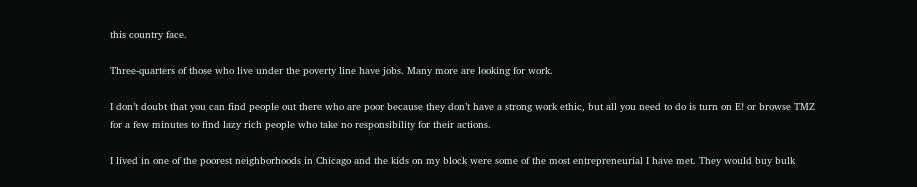this country face.

Three-quarters of those who live under the poverty line have jobs. Many more are looking for work.

I don’t doubt that you can find people out there who are poor because they don’t have a strong work ethic, but all you need to do is turn on E! or browse TMZ for a few minutes to find lazy rich people who take no responsibility for their actions.

I lived in one of the poorest neighborhoods in Chicago and the kids on my block were some of the most entrepreneurial I have met. They would buy bulk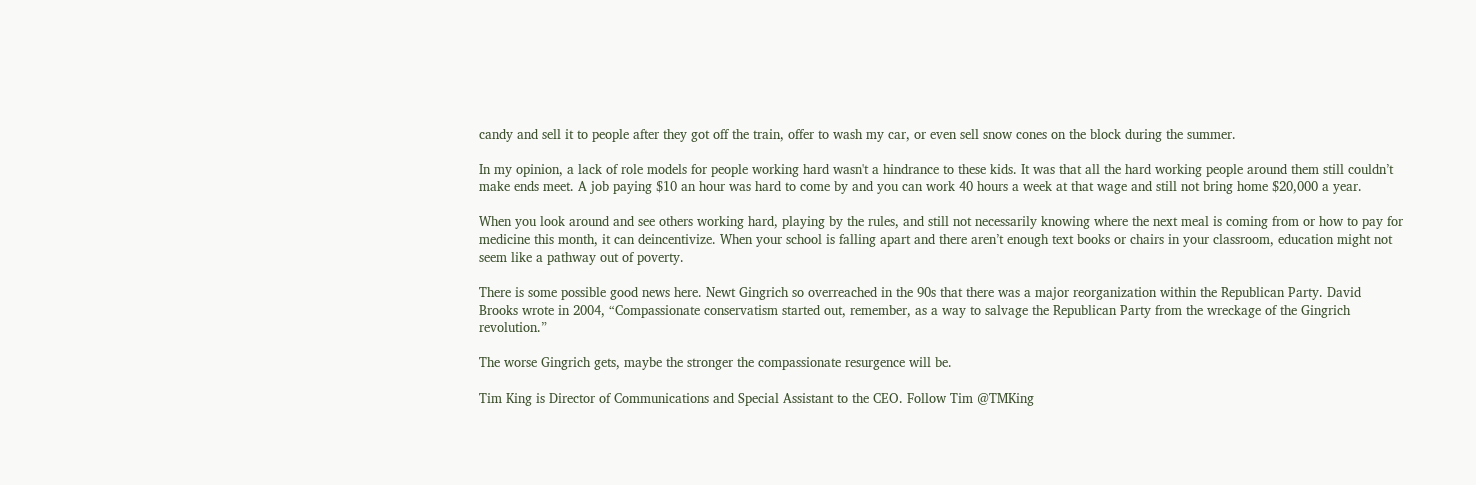candy and sell it to people after they got off the train, offer to wash my car, or even sell snow cones on the block during the summer.

In my opinion, a lack of role models for people working hard wasn't a hindrance to these kids. It was that all the hard working people around them still couldn’t make ends meet. A job paying $10 an hour was hard to come by and you can work 40 hours a week at that wage and still not bring home $20,000 a year.

When you look around and see others working hard, playing by the rules, and still not necessarily knowing where the next meal is coming from or how to pay for medicine this month, it can deincentivize. When your school is falling apart and there aren’t enough text books or chairs in your classroom, education might not seem like a pathway out of poverty.

There is some possible good news here. Newt Gingrich so overreached in the 90s that there was a major reorganization within the Republican Party. David Brooks wrote in 2004, “Compassionate conservatism started out, remember, as a way to salvage the Republican Party from the wreckage of the Gingrich revolution.”

The worse Gingrich gets, maybe the stronger the compassionate resurgence will be.

Tim King is Director of Communications and Special Assistant to the CEO. Follow Tim @TMKing